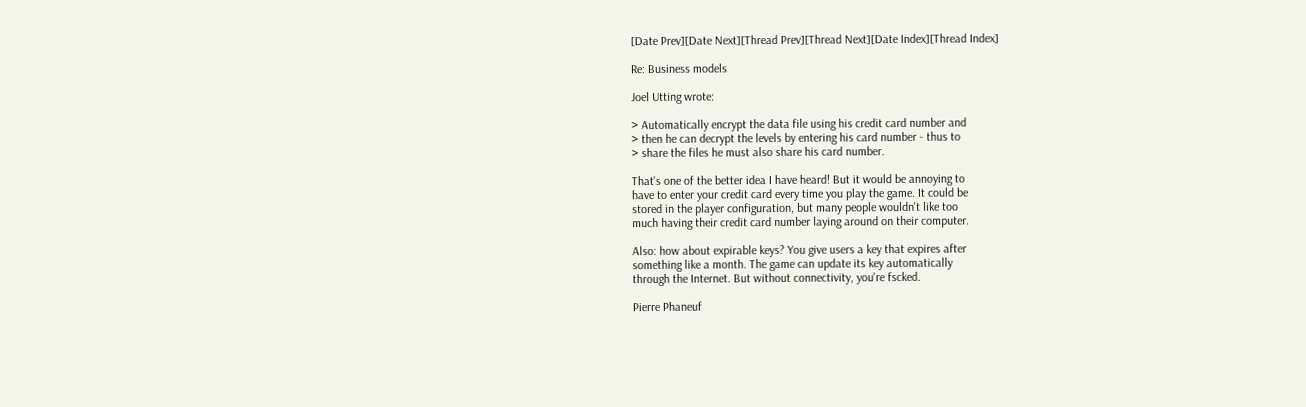[Date Prev][Date Next][Thread Prev][Thread Next][Date Index][Thread Index]

Re: Business models

Joel Utting wrote:

> Automatically encrypt the data file using his credit card number and
> then he can decrypt the levels by entering his card number - thus to
> share the files he must also share his card number.

That's one of the better idea I have heard! But it would be annoying to
have to enter your credit card every time you play the game. It could be
stored in the player configuration, but many people wouldn't like too
much having their credit card number laying around on their computer.

Also: how about expirable keys? You give users a key that expires after
something like a month. The game can update its key automatically
through the Internet. But without connectivity, you're fscked.

Pierre Phaneuf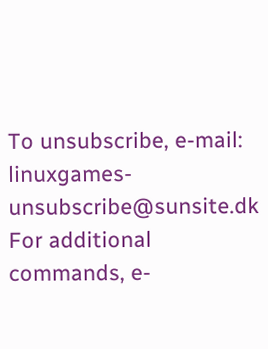To unsubscribe, e-mail: linuxgames-unsubscribe@sunsite.dk
For additional commands, e-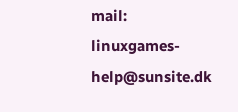mail: linuxgames-help@sunsite.dk